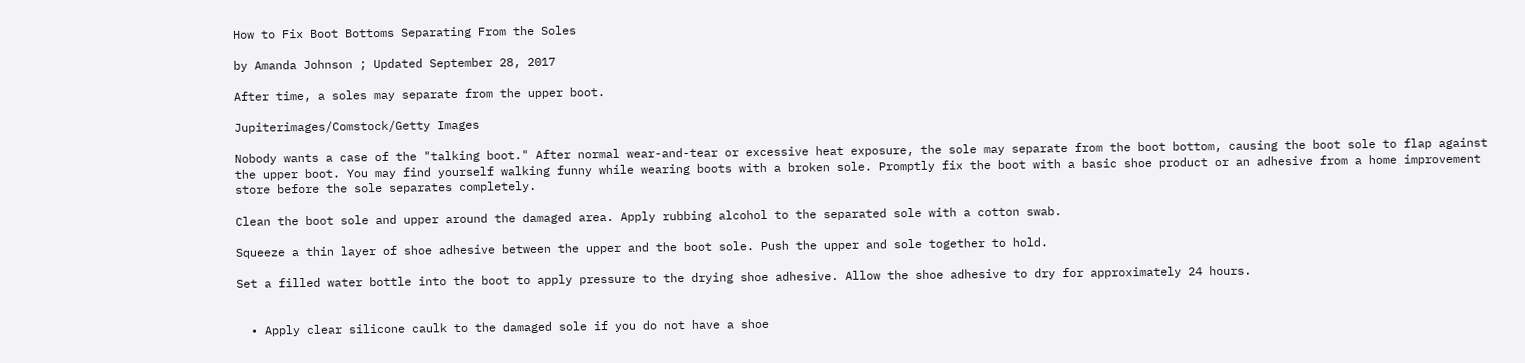How to Fix Boot Bottoms Separating From the Soles

by Amanda Johnson ; Updated September 28, 2017

After time, a soles may separate from the upper boot.

Jupiterimages/Comstock/Getty Images

Nobody wants a case of the "talking boot." After normal wear-and-tear or excessive heat exposure, the sole may separate from the boot bottom, causing the boot sole to flap against the upper boot. You may find yourself walking funny while wearing boots with a broken sole. Promptly fix the boot with a basic shoe product or an adhesive from a home improvement store before the sole separates completely.

Clean the boot sole and upper around the damaged area. Apply rubbing alcohol to the separated sole with a cotton swab.

Squeeze a thin layer of shoe adhesive between the upper and the boot sole. Push the upper and sole together to hold.

Set a filled water bottle into the boot to apply pressure to the drying shoe adhesive. Allow the shoe adhesive to dry for approximately 24 hours.


  • Apply clear silicone caulk to the damaged sole if you do not have a shoe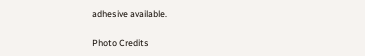adhesive available.

Photo Credits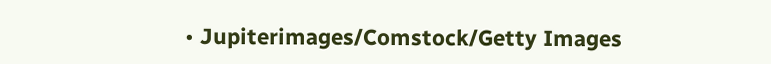• Jupiterimages/Comstock/Getty Images